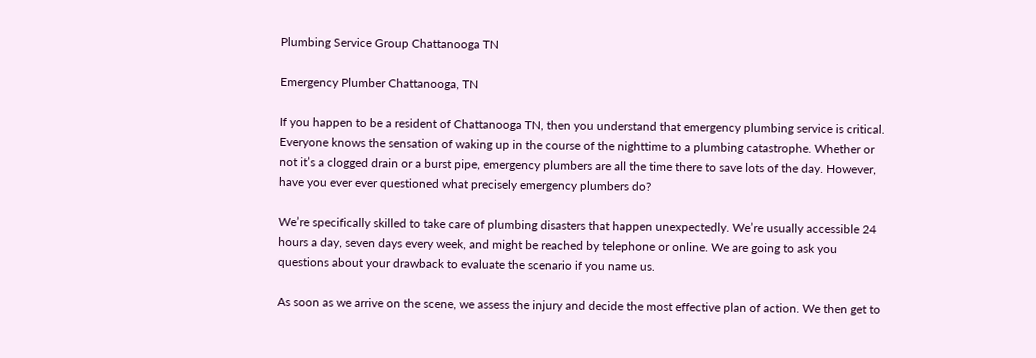Plumbing Service Group Chattanooga TN

Emergency Plumber Chattanooga, TN

If you happen to be a resident of Chattanooga TN, then you understand that emergency plumbing service is critical. Everyone knows the sensation of waking up in the course of the nighttime to a plumbing catastrophe. Whether or not it’s a clogged drain or a burst pipe, emergency plumbers are all the time there to save lots of the day. However, have you ever ever questioned what precisely emergency plumbers do?

We’re specifically skilled to take care of plumbing disasters that happen unexpectedly. We’re usually accessible 24 hours a day, seven days every week, and might be reached by telephone or online. We are going to ask you questions about your drawback to evaluate the scenario if you name us.

As soon as we arrive on the scene, we assess the injury and decide the most effective plan of action. We then get to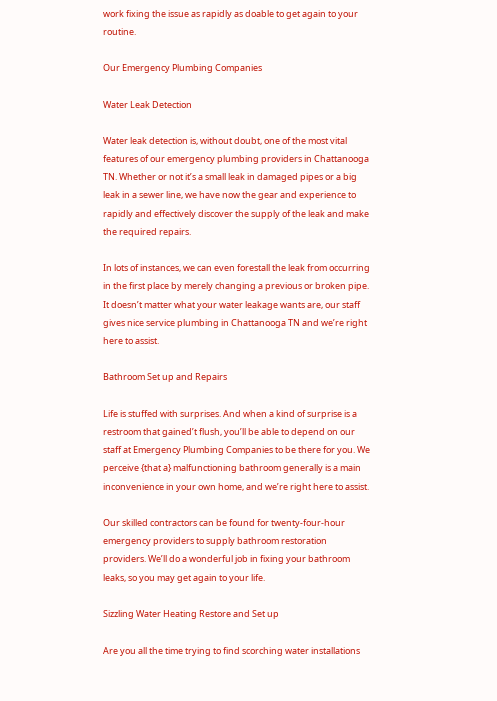work fixing the issue as rapidly as doable to get again to your routine.

Our Emergency Plumbing Companies

Water Leak Detection

Water leak detection is, without doubt, one of the most vital features of our emergency plumbing providers in Chattanooga TN. Whether or not it’s a small leak in damaged pipes or a big leak in a sewer line, we have now the gear and experience to rapidly and effectively discover the supply of the leak and make the required repairs.

In lots of instances, we can even forestall the leak from occurring in the first place by merely changing a previous or broken pipe. It doesn’t matter what your water leakage wants are, our staff gives nice service plumbing in Chattanooga TN and we’re right here to assist.

Bathroom Set up and Repairs

Life is stuffed with surprises. And when a kind of surprise is a restroom that gained’t flush, you’ll be able to depend on our staff at Emergency Plumbing Companies to be there for you. We perceive {that a} malfunctioning bathroom generally is a main inconvenience in your own home, and we’re right here to assist.

Our skilled contractors can be found for twenty-four-hour emergency providers to supply bathroom restoration providers. We’ll do a wonderful job in fixing your bathroom leaks, so you may get again to your life.

Sizzling Water Heating Restore and Set up

Are you all the time trying to find scorching water installations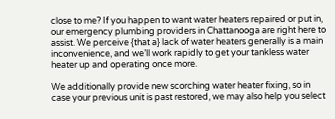close to me? If you happen to want water heaters repaired or put in, our emergency plumbing providers in Chattanooga are right here to assist. We perceive {that a} lack of water heaters generally is a main inconvenience, and we’ll work rapidly to get your tankless water heater up and operating once more.

We additionally provide new scorching water heater fixing, so in case your previous unit is past restored, we may also help you select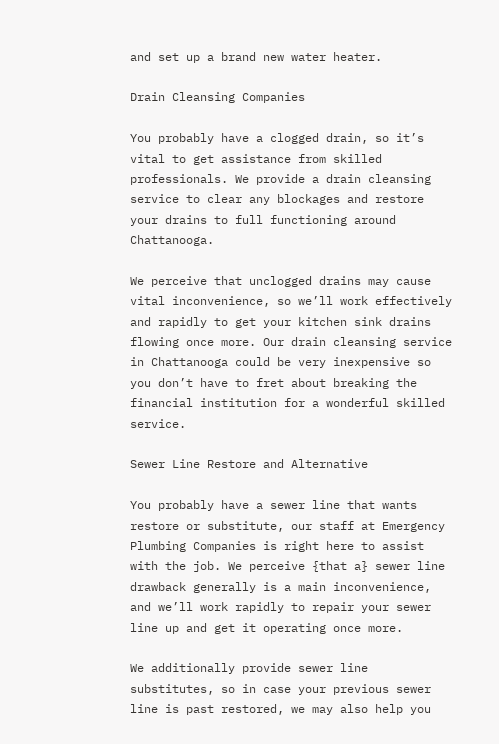and set up a brand new water heater.

Drain Cleansing Companies

You probably have a clogged drain, so it’s vital to get assistance from skilled professionals. We provide a drain cleansing service to clear any blockages and restore your drains to full functioning around Chattanooga.

We perceive that unclogged drains may cause vital inconvenience, so we’ll work effectively and rapidly to get your kitchen sink drains flowing once more. Our drain cleansing service in Chattanooga could be very inexpensive so you don’t have to fret about breaking the financial institution for a wonderful skilled service.

Sewer Line Restore and Alternative

You probably have a sewer line that wants restore or substitute, our staff at Emergency Plumbing Companies is right here to assist with the job. We perceive {that a} sewer line drawback generally is a main inconvenience, and we’ll work rapidly to repair your sewer line up and get it operating once more.

We additionally provide sewer line substitutes, so in case your previous sewer line is past restored, we may also help you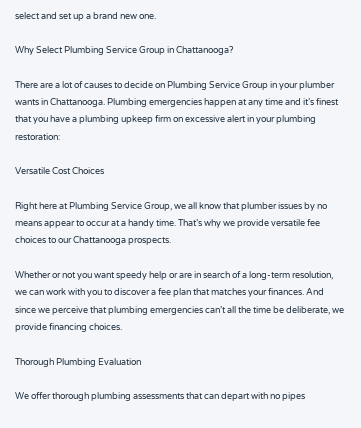select and set up a brand new one.

Why Select Plumbing Service Group in Chattanooga?

There are a lot of causes to decide on Plumbing Service Group in your plumber wants in Chattanooga. Plumbing emergencies happen at any time and it’s finest that you have a plumbing upkeep firm on excessive alert in your plumbing restoration:

Versatile Cost Choices

Right here at Plumbing Service Group, we all know that plumber issues by no means appear to occur at a handy time. That’s why we provide versatile fee choices to our Chattanooga prospects.

Whether or not you want speedy help or are in search of a long-term resolution, we can work with you to discover a fee plan that matches your finances. And since we perceive that plumbing emergencies can’t all the time be deliberate, we provide financing choices.

Thorough Plumbing Evaluation

We offer thorough plumbing assessments that can depart with no pipes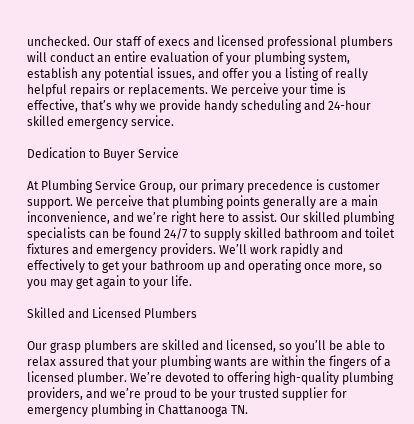unchecked. Our staff of execs and licensed professional plumbers will conduct an entire evaluation of your plumbing system, establish any potential issues, and offer you a listing of really helpful repairs or replacements. We perceive your time is effective, that’s why we provide handy scheduling and 24-hour skilled emergency service.

Dedication to Buyer Service

At Plumbing Service Group, our primary precedence is customer support. We perceive that plumbing points generally are a main inconvenience, and we’re right here to assist. Our skilled plumbing specialists can be found 24/7 to supply skilled bathroom and toilet fixtures and emergency providers. We’ll work rapidly and effectively to get your bathroom up and operating once more, so you may get again to your life.

Skilled and Licensed Plumbers

Our grasp plumbers are skilled and licensed, so you’ll be able to relax assured that your plumbing wants are within the fingers of a licensed plumber. We’re devoted to offering high-quality plumbing providers, and we’re proud to be your trusted supplier for emergency plumbing in Chattanooga TN.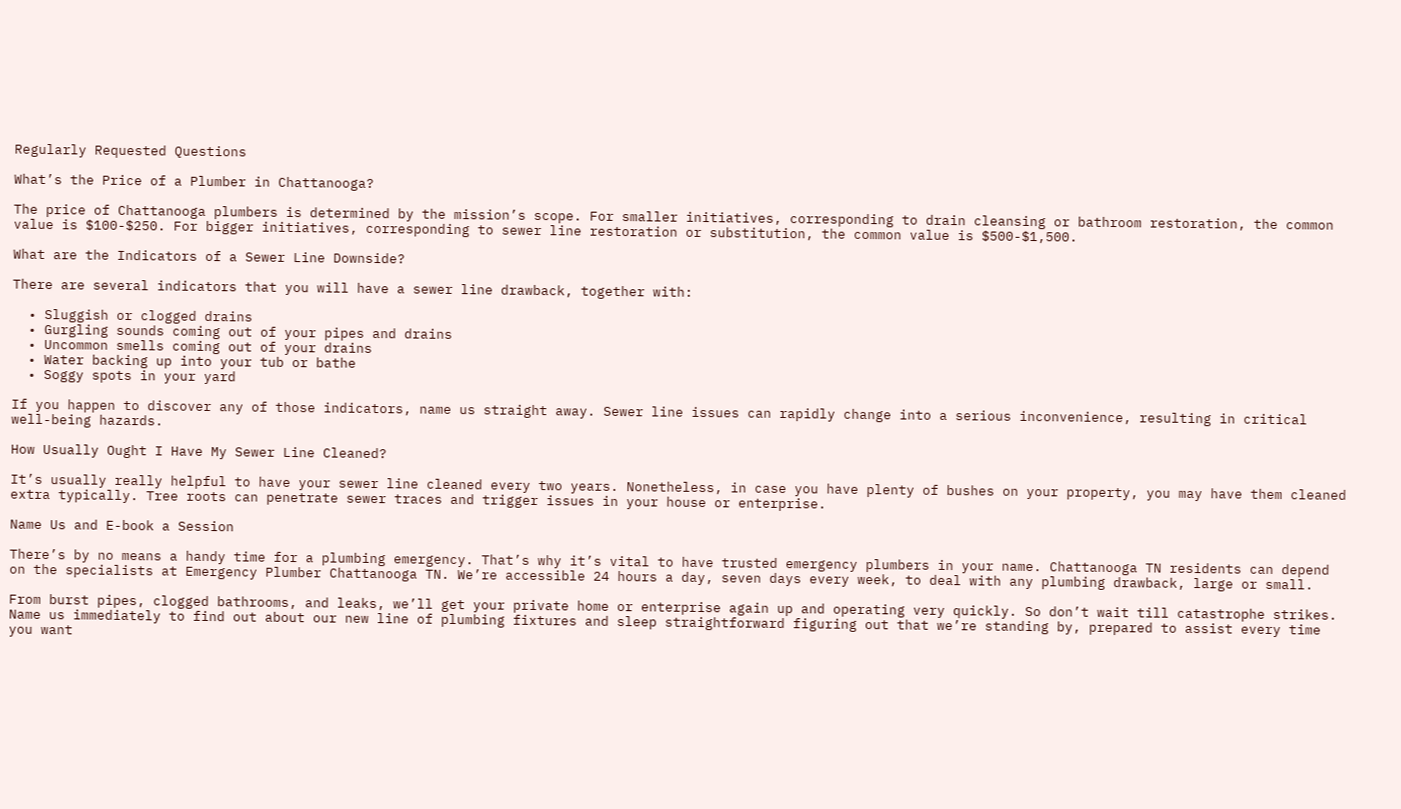Regularly Requested Questions

What’s the Price of a Plumber in Chattanooga?

The price of Chattanooga plumbers is determined by the mission’s scope. For smaller initiatives, corresponding to drain cleansing or bathroom restoration, the common value is $100-$250. For bigger initiatives, corresponding to sewer line restoration or substitution, the common value is $500-$1,500.

What are the Indicators of a Sewer Line Downside?

There are several indicators that you will have a sewer line drawback, together with:

  • Sluggish or clogged drains
  • Gurgling sounds coming out of your pipes and drains
  • Uncommon smells coming out of your drains
  • Water backing up into your tub or bathe
  • Soggy spots in your yard

If you happen to discover any of those indicators, name us straight away. Sewer line issues can rapidly change into a serious inconvenience, resulting in critical well-being hazards.

How Usually Ought I Have My Sewer Line Cleaned?

It’s usually really helpful to have your sewer line cleaned every two years. Nonetheless, in case you have plenty of bushes on your property, you may have them cleaned extra typically. Tree roots can penetrate sewer traces and trigger issues in your house or enterprise.

Name Us and E-book a Session

There’s by no means a handy time for a plumbing emergency. That’s why it’s vital to have trusted emergency plumbers in your name. Chattanooga TN residents can depend on the specialists at Emergency Plumber Chattanooga TN. We’re accessible 24 hours a day, seven days every week, to deal with any plumbing drawback, large or small.

From burst pipes, clogged bathrooms, and leaks, we’ll get your private home or enterprise again up and operating very quickly. So don’t wait till catastrophe strikes. Name us immediately to find out about our new line of plumbing fixtures and sleep straightforward figuring out that we’re standing by, prepared to assist every time you want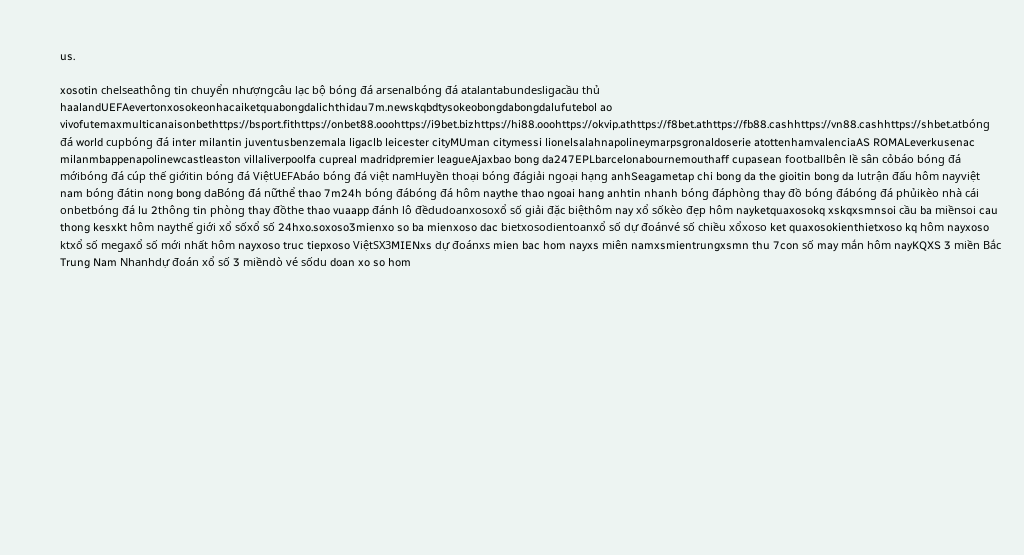us.

xosotin chelseathông tin chuyển nhượngcâu lạc bộ bóng đá arsenalbóng đá atalantabundesligacầu thủ haalandUEFAevertonxosokeonhacaiketquabongdalichthidau7m.newskqbdtysokeobongdabongdalufutebol ao vivofutemaxmulticanaisonbethttps://bsport.fithttps://onbet88.ooohttps://i9bet.bizhttps://hi88.ooohttps://okvip.athttps://f8bet.athttps://fb88.cashhttps://vn88.cashhttps://shbet.atbóng đá world cupbóng đá inter milantin juventusbenzemala ligaclb leicester cityMUman citymessi lionelsalahnapolineymarpsgronaldoserie atottenhamvalenciaAS ROMALeverkusenac milanmbappenapolinewcastleaston villaliverpoolfa cupreal madridpremier leagueAjaxbao bong da247EPLbarcelonabournemouthaff cupasean footballbên lề sân cỏbáo bóng đá mớibóng đá cúp thế giớitin bóng đá ViệtUEFAbáo bóng đá việt namHuyền thoại bóng đágiải ngoại hạng anhSeagametap chi bong da the gioitin bong da lutrận đấu hôm nayviệt nam bóng đátin nong bong daBóng đá nữthể thao 7m24h bóng đábóng đá hôm naythe thao ngoai hang anhtin nhanh bóng đáphòng thay đồ bóng đábóng đá phủikèo nhà cái onbetbóng đá lu 2thông tin phòng thay đồthe thao vuaapp đánh lô đềdudoanxosoxổ số giải đặc biệthôm nay xổ sốkèo đẹp hôm nayketquaxosokq xskqxsmnsoi cầu ba miềnsoi cau thong kesxkt hôm naythế giới xổ sốxổ số 24hxo.soxoso3mienxo so ba mienxoso dac bietxosodientoanxổ số dự đoánvé số chiều xổxoso ket quaxosokienthietxoso kq hôm nayxoso ktxổ số megaxổ số mới nhất hôm nayxoso truc tiepxoso ViệtSX3MIENxs dự đoánxs mien bac hom nayxs miên namxsmientrungxsmn thu 7con số may mắn hôm nayKQXS 3 miền Bắc Trung Nam Nhanhdự đoán xổ số 3 miềndò vé sốdu doan xo so hom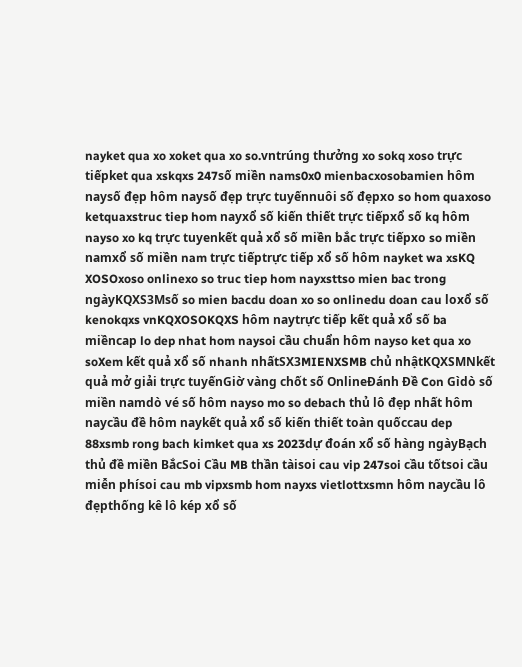nayket qua xo xoket qua xo so.vntrúng thưởng xo sokq xoso trực tiếpket qua xskqxs 247số miền nams0x0 mienbacxosobamien hôm naysố đẹp hôm naysố đẹp trực tuyếnnuôi số đẹpxo so hom quaxoso ketquaxstruc tiep hom nayxổ số kiến thiết trực tiếpxổ số kq hôm nayso xo kq trực tuyenkết quả xổ số miền bắc trực tiếpxo so miền namxổ số miền nam trực tiếptrực tiếp xổ số hôm nayket wa xsKQ XOSOxoso onlinexo so truc tiep hom nayxsttso mien bac trong ngàyKQXS3Msố so mien bacdu doan xo so onlinedu doan cau loxổ số kenokqxs vnKQXOSOKQXS hôm naytrực tiếp kết quả xổ số ba miềncap lo dep nhat hom naysoi cầu chuẩn hôm nayso ket qua xo soXem kết quả xổ số nhanh nhấtSX3MIENXSMB chủ nhậtKQXSMNkết quả mở giải trực tuyếnGiờ vàng chốt số OnlineĐánh Đề Con Gìdò số miền namdò vé số hôm nayso mo so debach thủ lô đẹp nhất hôm naycầu đề hôm naykết quả xổ số kiến thiết toàn quốccau dep 88xsmb rong bach kimket qua xs 2023dự đoán xổ số hàng ngàyBạch thủ đề miền BắcSoi Cầu MB thần tàisoi cau vip 247soi cầu tốtsoi cầu miễn phísoi cau mb vipxsmb hom nayxs vietlottxsmn hôm naycầu lô đẹpthống kê lô kép xổ số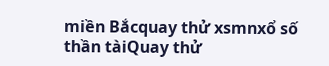miền Bắcquay thử xsmnxổ số thần tàiQuay thử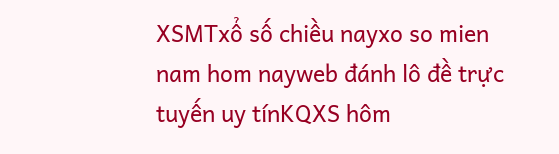XSMTxổ số chiều nayxo so mien nam hom nayweb đánh lô đề trực tuyến uy tínKQXS hôm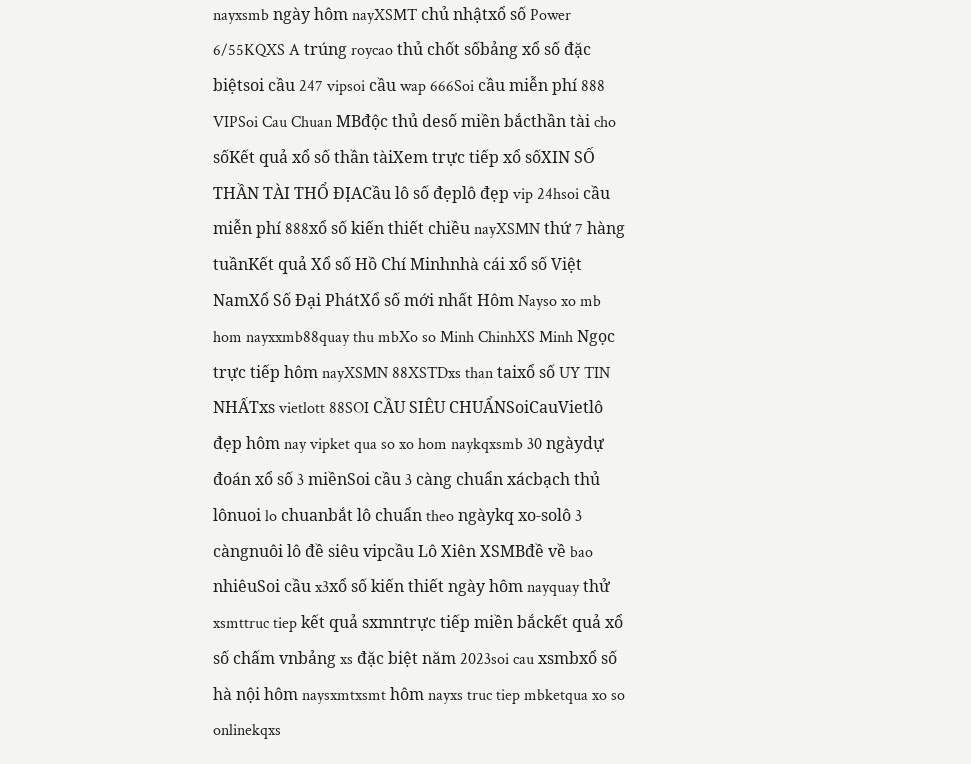nayxsmb ngày hôm nayXSMT chủ nhậtxổ số Power 6/55KQXS A trúng roycao thủ chốt sốbảng xổ số đặc biệtsoi cầu 247 vipsoi cầu wap 666Soi cầu miễn phí 888 VIPSoi Cau Chuan MBđộc thủ desố miền bắcthần tài cho sốKết quả xổ số thần tàiXem trực tiếp xổ sốXIN SỐ THẦN TÀI THỔ ĐỊACầu lô số đẹplô đẹp vip 24hsoi cầu miễn phí 888xổ số kiến thiết chiều nayXSMN thứ 7 hàng tuầnKết quả Xổ số Hồ Chí Minhnhà cái xổ số Việt NamXổ Số Đại PhátXổ số mới nhất Hôm Nayso xo mb hom nayxxmb88quay thu mbXo so Minh ChinhXS Minh Ngọc trực tiếp hôm nayXSMN 88XSTDxs than taixổ số UY TIN NHẤTxs vietlott 88SOI CẦU SIÊU CHUẨNSoiCauVietlô đẹp hôm nay vipket qua so xo hom naykqxsmb 30 ngàydự đoán xổ số 3 miềnSoi cầu 3 càng chuẩn xácbạch thủ lônuoi lo chuanbắt lô chuẩn theo ngàykq xo-solô 3 càngnuôi lô đề siêu vipcầu Lô Xiên XSMBđề về bao nhiêuSoi cầu x3xổ số kiến thiết ngày hôm nayquay thử xsmttruc tiep kết quả sxmntrực tiếp miền bắckết quả xổ số chấm vnbảng xs đặc biệt năm 2023soi cau xsmbxổ số hà nội hôm naysxmtxsmt hôm nayxs truc tiep mbketqua xo so onlinekqxs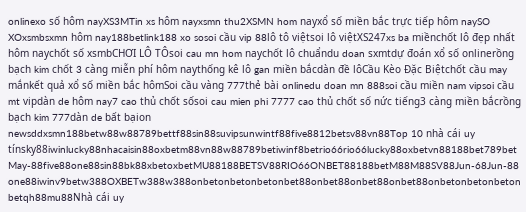onlinexo số hôm nayXS3MTin xs hôm nayxsmn thu2XSMN hom nayxổ số miền bắc trực tiếp hôm naySO XOxsmbsxmn hôm nay188betlink188 xo sosoi cầu vip 88lô tô việtsoi lô việtXS247xs ba miềnchốt lô đẹp nhất hôm naychốt số xsmbCHƠI LÔ TÔsoi cau mn hom naychốt lô chuẩndu doan sxmtdự đoán xổ số onlinerồng bạch kim chốt 3 càng miễn phí hôm naythống kê lô gan miền bắcdàn đề lôCầu Kèo Đặc Biệtchốt cầu may mắnkết quả xổ số miền bắc hômSoi cầu vàng 777thẻ bài onlinedu doan mn 888soi cầu miền nam vipsoi cầu mt vipdàn de hôm nay7 cao thủ chốt sốsoi cau mien phi 7777 cao thủ chốt số nức tiếng3 càng miền bắcrồng bạch kim 777dàn de bất bạion newsddxsmn188betw88w88789bettf88sin88suvipsunwintf88five8812betsv88vn88Top 10 nhà cái uy tínsky88iwinlucky88nhacaisin88oxbetm88vn88w88789betiwinf8betrio66rio66lucky88oxbetvn88188bet789betMay-88five88one88sin88bk88xbetoxbetMU88188BETSV88RIO66ONBET88188betM88M88SV88Jun-68Jun-88one88iwinv9betw388OXBETw388w388onbetonbetonbetonbet88onbet88onbet88onbet88onbetonbetonbetonbetqh88mu88Nhà cái uy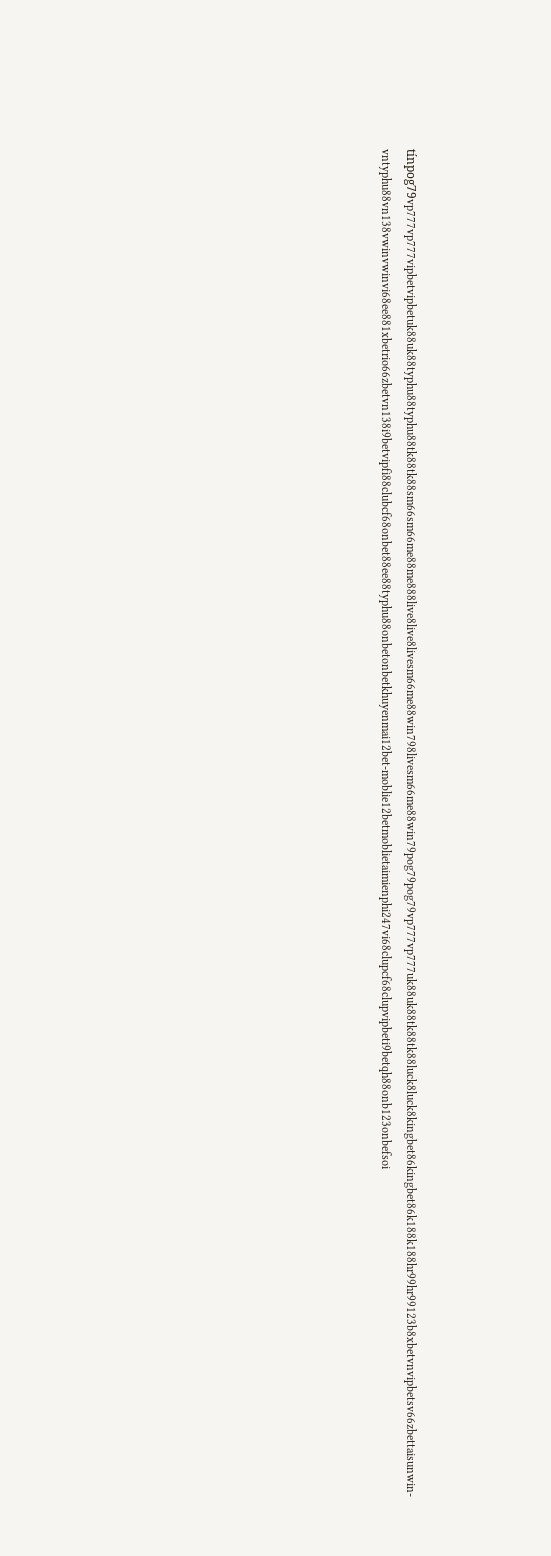tínpog79vp777vp777vipbetvipbetuk88uk88typhu88typhu88tk88tk88sm66sm66me88me888live8live8livesm66me88win798livesm66me88win79pog79pog79vp777vp777uk88uk88tk88tk88luck8luck8kingbet86kingbet86k188k188hr99hr99123b8xbetvnvipbetsv66zbettaisunwin-vntyphu88vn138vwinvwinvi68ee881xbetrio66zbetvn138i9betvipfi88clubcf68onbet88ee88typhu88onbetonbetkhuyenmai12bet-moblie12betmoblietaimienphi247vi68clupcf68clupvipbeti9betqh88onb123onbefsoi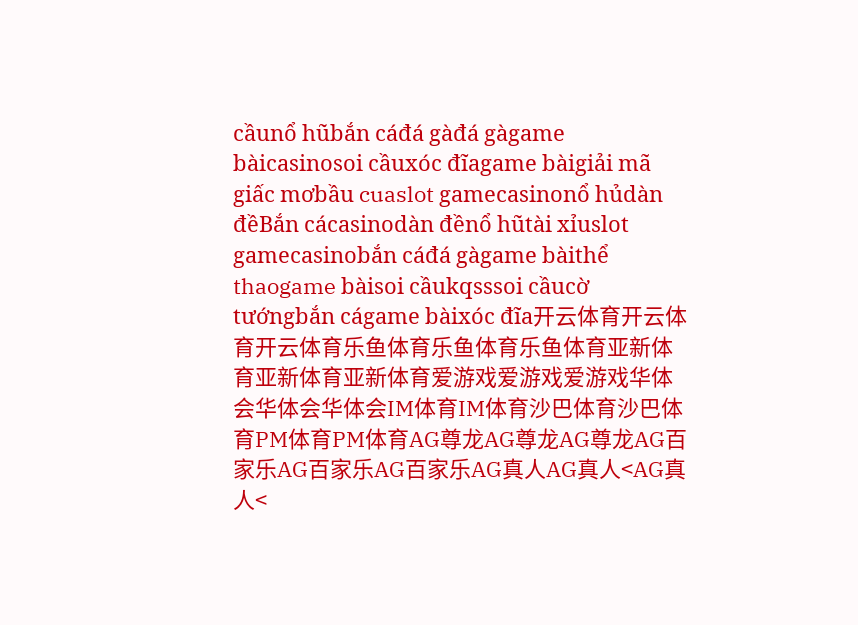cầunổ hũbắn cáđá gàđá gàgame bàicasinosoi cầuxóc đĩagame bàigiải mã giấc mơbầu cuaslot gamecasinonổ hủdàn đềBắn cácasinodàn đềnổ hũtài xỉuslot gamecasinobắn cáđá gàgame bàithể thaogame bàisoi cầukqsssoi cầucờ tướngbắn cágame bàixóc đĩa开云体育开云体育开云体育乐鱼体育乐鱼体育乐鱼体育亚新体育亚新体育亚新体育爱游戏爱游戏爱游戏华体会华体会华体会IM体育IM体育沙巴体育沙巴体育PM体育PM体育AG尊龙AG尊龙AG尊龙AG百家乐AG百家乐AG百家乐AG真人AG真人<AG真人<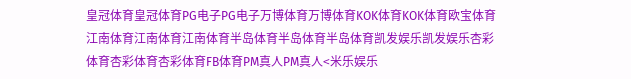皇冠体育皇冠体育PG电子PG电子万博体育万博体育KOK体育KOK体育欧宝体育江南体育江南体育江南体育半岛体育半岛体育半岛体育凯发娱乐凯发娱乐杏彩体育杏彩体育杏彩体育FB体育PM真人PM真人<米乐娱乐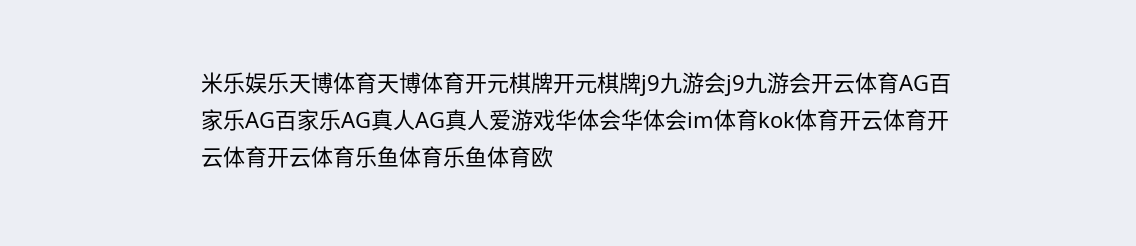米乐娱乐天博体育天博体育开元棋牌开元棋牌j9九游会j9九游会开云体育AG百家乐AG百家乐AG真人AG真人爱游戏华体会华体会im体育kok体育开云体育开云体育开云体育乐鱼体育乐鱼体育欧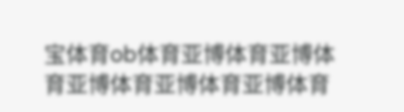宝体育ob体育亚博体育亚博体育亚博体育亚博体育亚博体育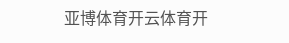亚博体育开云体育开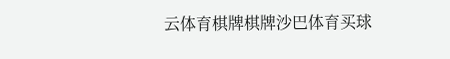云体育棋牌棋牌沙巴体育买球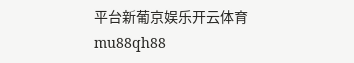平台新葡京娱乐开云体育mu88qh88